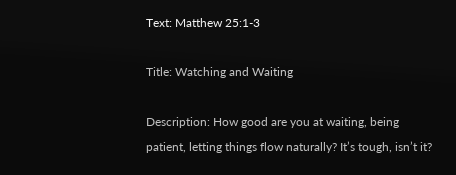Text: Matthew 25:1-3

Title: Watching and Waiting

Description: How good are you at waiting, being patient, letting things flow naturally? It’s tough, isn’t it?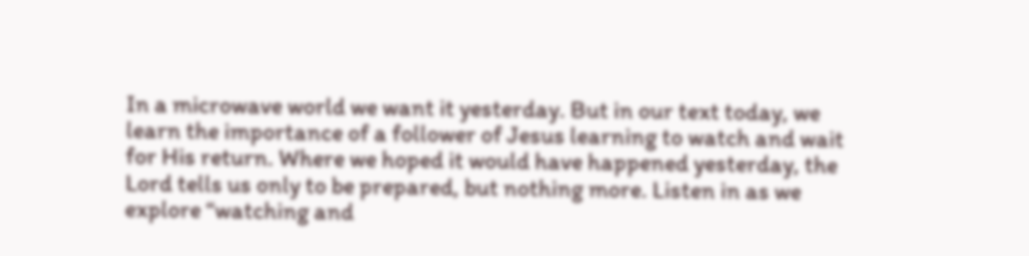In a microwave world we want it yesterday. But in our text today, we learn the importance of a follower of Jesus learning to watch and wait for His return. Where we hoped it would have happened yesterday, the Lord tells us only to be prepared, but nothing more. Listen in as we explore “watching and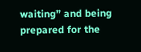waiting” and being prepared for the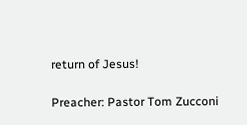return of Jesus!

Preacher: Pastor Tom Zucconi